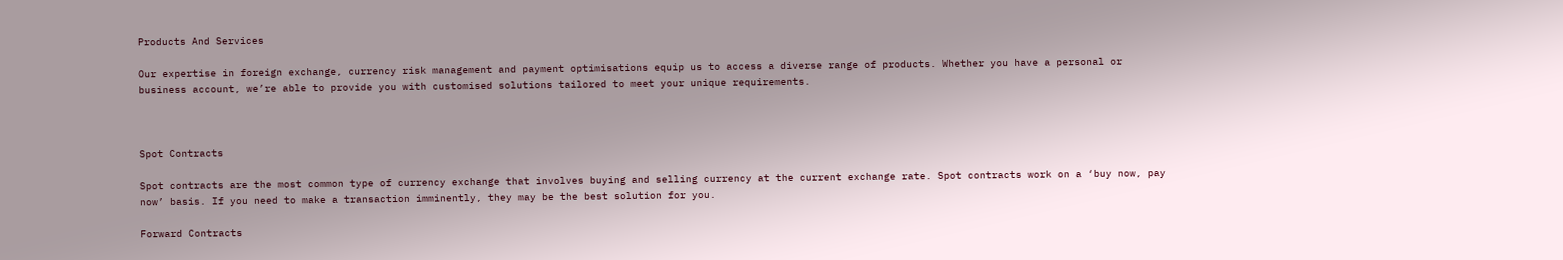Products And Services

Our expertise in foreign exchange, currency risk management and payment optimisations equip us to access a diverse range of products. Whether you have a personal or business account, we’re able to provide you with customised solutions tailored to meet your unique requirements.



Spot Contracts

Spot contracts are the most common type of currency exchange that involves buying and selling currency at the current exchange rate. Spot contracts work on a ‘buy now, pay now’ basis. If you need to make a transaction imminently, they may be the best solution for you.

Forward Contracts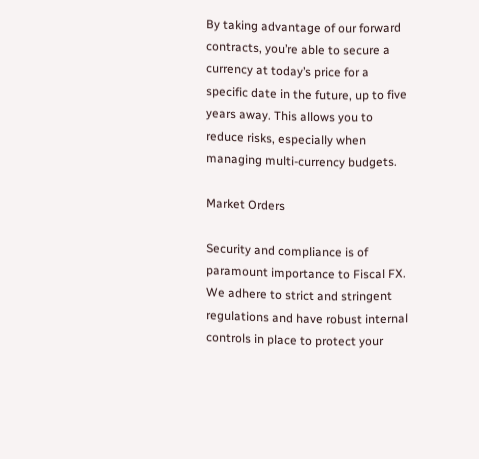By taking advantage of our forward contracts, you’re able to secure a currency at today’s price for a specific date in the future, up to five years away. This allows you to reduce risks, especially when managing multi-currency budgets.

Market Orders

Security and compliance is of paramount importance to Fiscal FX. We adhere to strict and stringent regulations and have robust internal controls in place to protect your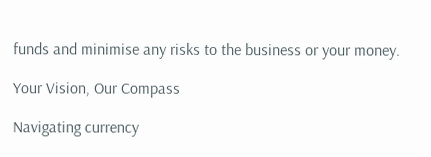funds and minimise any risks to the business or your money.

Your Vision, Our Compass

Navigating currency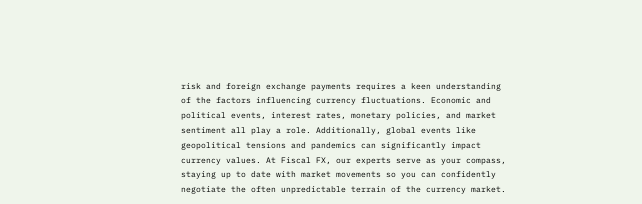risk and foreign exchange payments requires a keen understanding of the factors influencing currency fluctuations. Economic and political events, interest rates, monetary policies, and market sentiment all play a role. Additionally, global events like geopolitical tensions and pandemics can significantly impact currency values. At Fiscal FX, our experts serve as your compass, staying up to date with market movements so you can confidently negotiate the often unpredictable terrain of the currency market.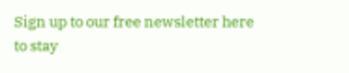Sign up to our free newsletter here to stay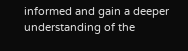informed and gain a deeper understanding of the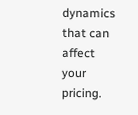dynamics that can affect your pricing.